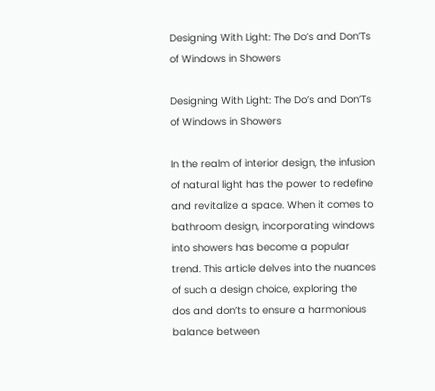Designing With Light: The Do’s and Don’Ts of Windows in Showers

Designing With Light: The Do’s and Don’Ts of Windows in Showers

In the realm of interior design, the infusion of natural light has the power to redefine and revitalize a space. When it comes to bathroom design, incorporating windows into showers has become a popular trend. This article delves into the nuances of such a design choice, exploring the dos and don’ts to ensure a harmonious balance between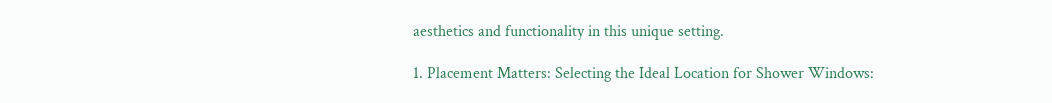aesthetics and functionality in this unique setting.

1. Placement Matters: Selecting the Ideal Location for Shower Windows: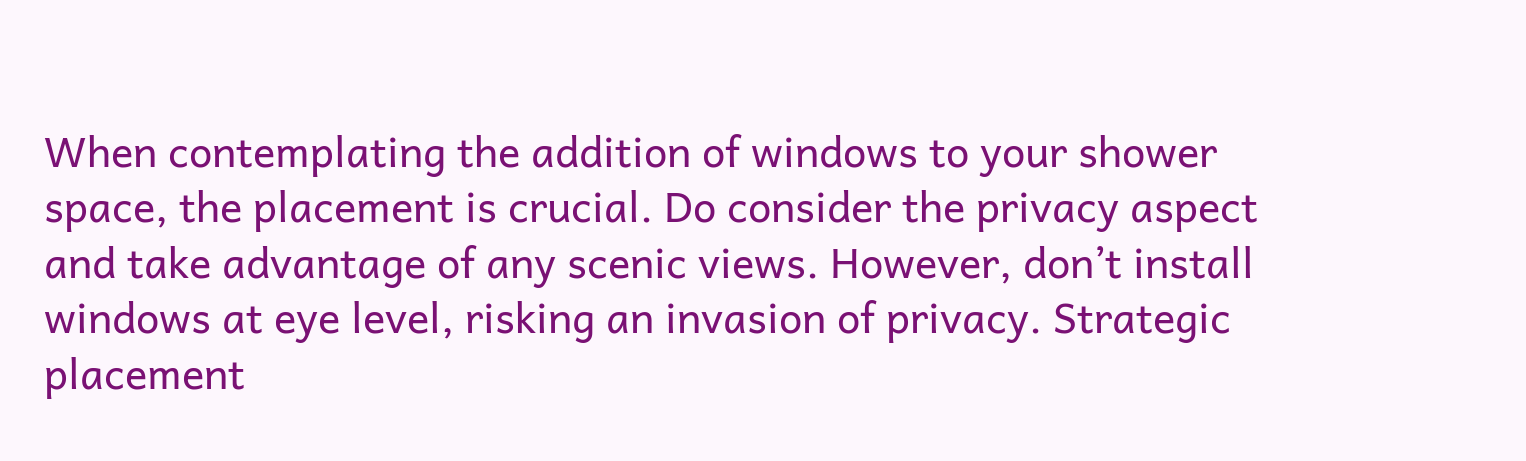When contemplating the addition of windows to your shower space, the placement is crucial. Do consider the privacy aspect and take advantage of any scenic views. However, don’t install windows at eye level, risking an invasion of privacy. Strategic placement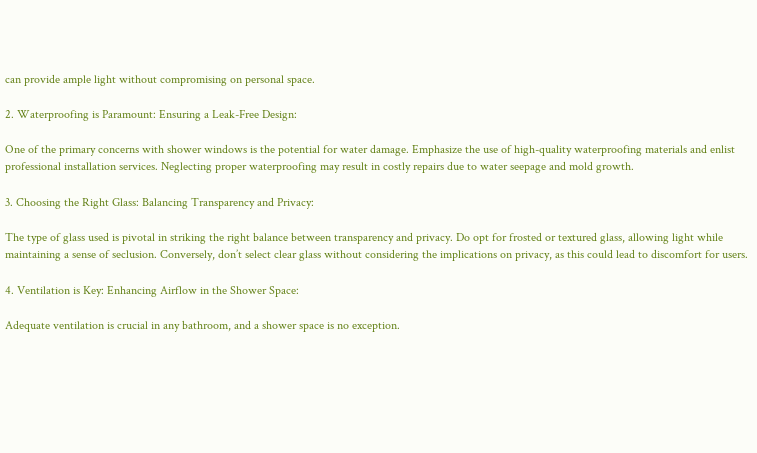can provide ample light without compromising on personal space.

2. Waterproofing is Paramount: Ensuring a Leak-Free Design:

One of the primary concerns with shower windows is the potential for water damage. Emphasize the use of high-quality waterproofing materials and enlist professional installation services. Neglecting proper waterproofing may result in costly repairs due to water seepage and mold growth.

3. Choosing the Right Glass: Balancing Transparency and Privacy:

The type of glass used is pivotal in striking the right balance between transparency and privacy. Do opt for frosted or textured glass, allowing light while maintaining a sense of seclusion. Conversely, don’t select clear glass without considering the implications on privacy, as this could lead to discomfort for users.

4. Ventilation is Key: Enhancing Airflow in the Shower Space:

Adequate ventilation is crucial in any bathroom, and a shower space is no exception.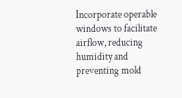Incorporate operable windows to facilitate airflow, reducing humidity and preventing mold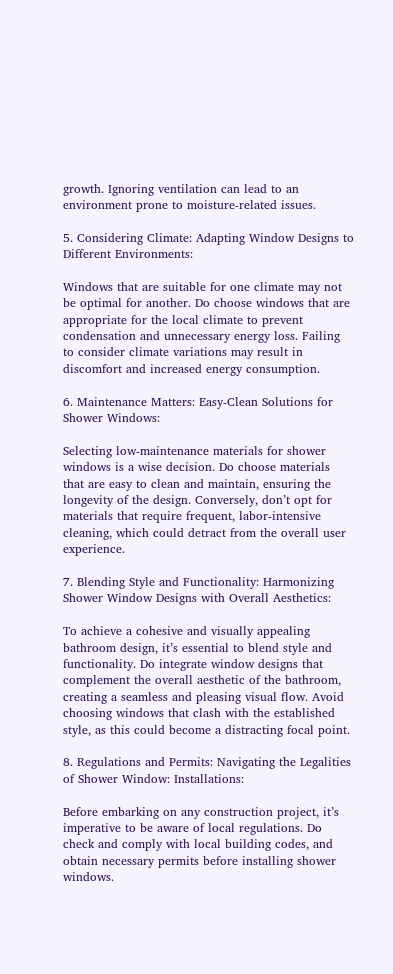growth. Ignoring ventilation can lead to an environment prone to moisture-related issues.

5. Considering Climate: Adapting Window Designs to Different Environments:

Windows that are suitable for one climate may not be optimal for another. Do choose windows that are appropriate for the local climate to prevent condensation and unnecessary energy loss. Failing to consider climate variations may result in discomfort and increased energy consumption.

6. Maintenance Matters: Easy-Clean Solutions for Shower Windows:

Selecting low-maintenance materials for shower windows is a wise decision. Do choose materials that are easy to clean and maintain, ensuring the longevity of the design. Conversely, don’t opt for materials that require frequent, labor-intensive cleaning, which could detract from the overall user experience.

7. Blending Style and Functionality: Harmonizing Shower Window Designs with Overall Aesthetics:

To achieve a cohesive and visually appealing bathroom design, it’s essential to blend style and functionality. Do integrate window designs that complement the overall aesthetic of the bathroom, creating a seamless and pleasing visual flow. Avoid choosing windows that clash with the established style, as this could become a distracting focal point.

8. Regulations and Permits: Navigating the Legalities of Shower Window: Installations:

Before embarking on any construction project, it’s imperative to be aware of local regulations. Do check and comply with local building codes, and obtain necessary permits before installing shower windows.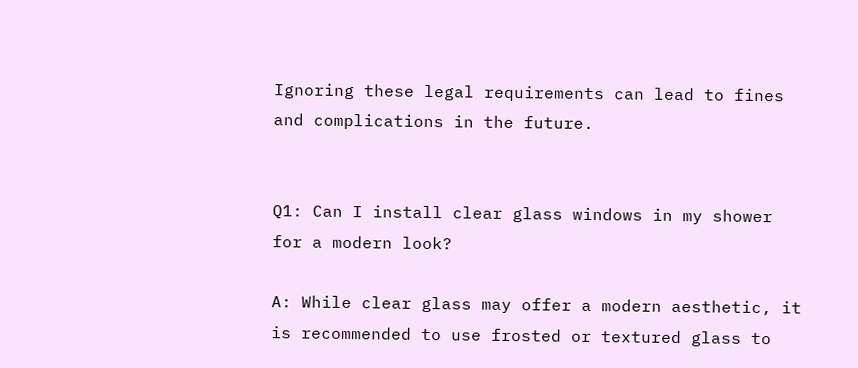Ignoring these legal requirements can lead to fines and complications in the future.


Q1: Can I install clear glass windows in my shower for a modern look?

A: While clear glass may offer a modern aesthetic, it is recommended to use frosted or textured glass to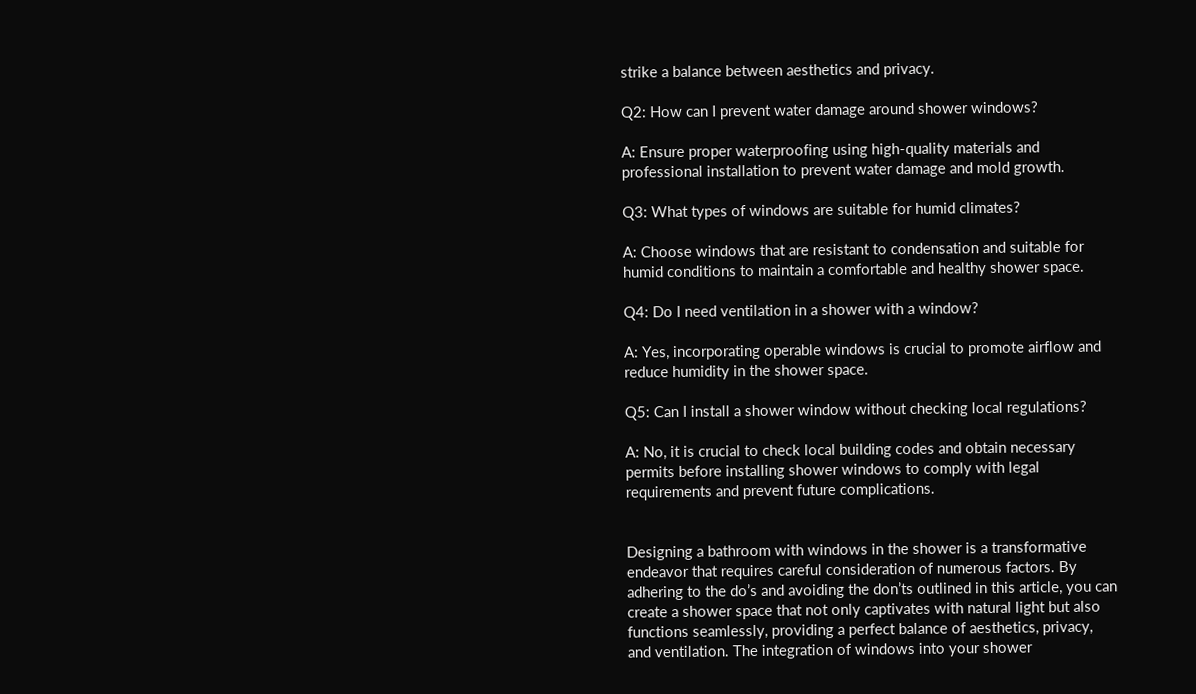strike a balance between aesthetics and privacy.

Q2: How can I prevent water damage around shower windows?

A: Ensure proper waterproofing using high-quality materials and professional installation to prevent water damage and mold growth.

Q3: What types of windows are suitable for humid climates?

A: Choose windows that are resistant to condensation and suitable for humid conditions to maintain a comfortable and healthy shower space.

Q4: Do I need ventilation in a shower with a window?

A: Yes, incorporating operable windows is crucial to promote airflow and reduce humidity in the shower space.

Q5: Can I install a shower window without checking local regulations?

A: No, it is crucial to check local building codes and obtain necessary permits before installing shower windows to comply with legal requirements and prevent future complications.


Designing a bathroom with windows in the shower is a transformative endeavor that requires careful consideration of numerous factors. By adhering to the do’s and avoiding the don’ts outlined in this article, you can create a shower space that not only captivates with natural light but also functions seamlessly, providing a perfect balance of aesthetics, privacy, and ventilation. The integration of windows into your shower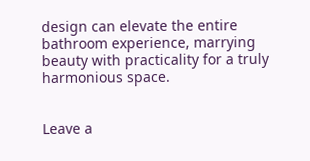design can elevate the entire bathroom experience, marrying beauty with practicality for a truly harmonious space.


Leave a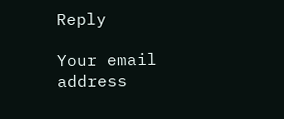Reply

Your email address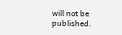will not be published.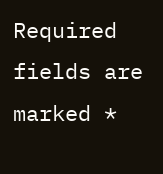Required fields are marked *